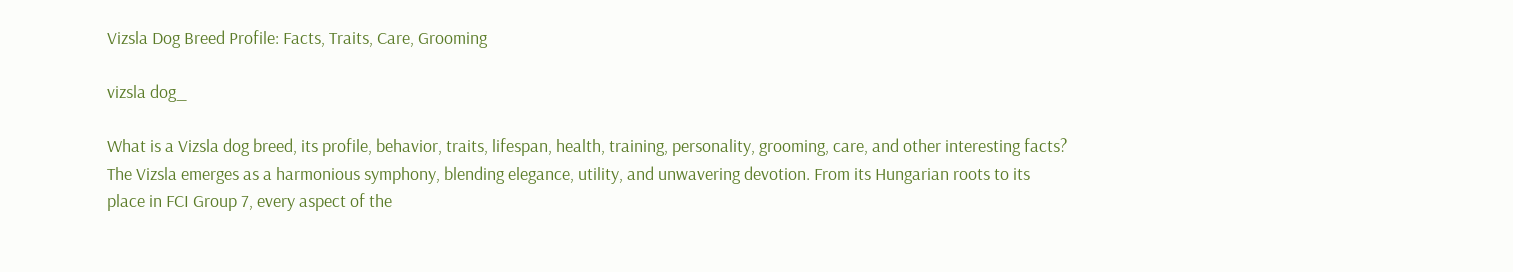Vizsla Dog Breed Profile: Facts, Traits, Care, Grooming

vizsla dog_

What is a Vizsla dog breed, its profile, behavior, traits, lifespan, health, training, personality, grooming, care, and other interesting facts? The Vizsla emerges as a harmonious symphony, blending elegance, utility, and unwavering devotion. From its Hungarian roots to its place in FCI Group 7, every aspect of the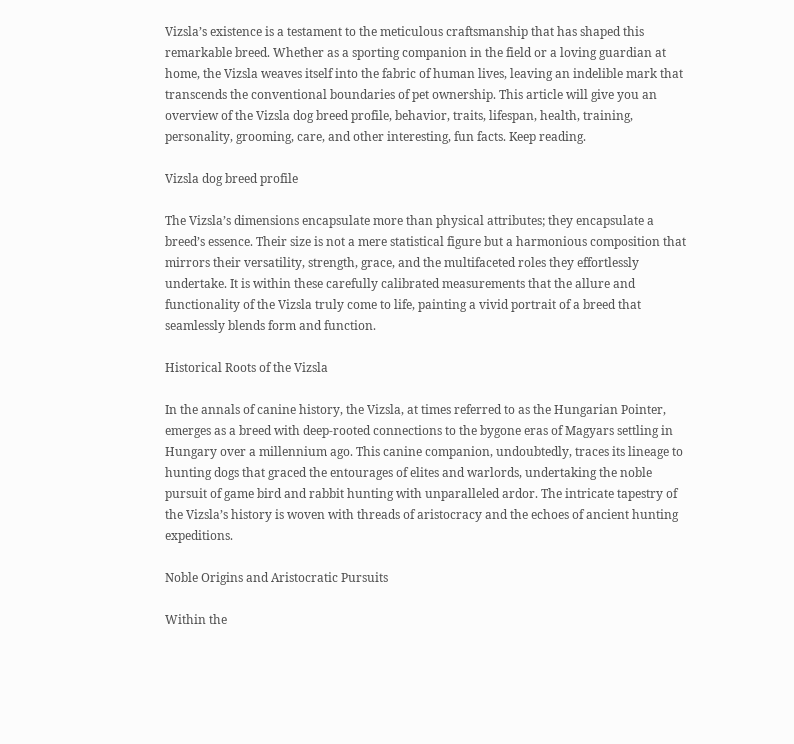Vizsla’s existence is a testament to the meticulous craftsmanship that has shaped this remarkable breed. Whether as a sporting companion in the field or a loving guardian at home, the Vizsla weaves itself into the fabric of human lives, leaving an indelible mark that transcends the conventional boundaries of pet ownership. This article will give you an overview of the Vizsla dog breed profile, behavior, traits, lifespan, health, training, personality, grooming, care, and other interesting, fun facts. Keep reading.

Vizsla dog breed profile

The Vizsla’s dimensions encapsulate more than physical attributes; they encapsulate a breed’s essence. Their size is not a mere statistical figure but a harmonious composition that mirrors their versatility, strength, grace, and the multifaceted roles they effortlessly undertake. It is within these carefully calibrated measurements that the allure and functionality of the Vizsla truly come to life, painting a vivid portrait of a breed that seamlessly blends form and function.

Historical Roots of the Vizsla

In the annals of canine history, the Vizsla, at times referred to as the Hungarian Pointer, emerges as a breed with deep-rooted connections to the bygone eras of Magyars settling in Hungary over a millennium ago. This canine companion, undoubtedly, traces its lineage to hunting dogs that graced the entourages of elites and warlords, undertaking the noble pursuit of game bird and rabbit hunting with unparalleled ardor. The intricate tapestry of the Vizsla’s history is woven with threads of aristocracy and the echoes of ancient hunting expeditions.

Noble Origins and Aristocratic Pursuits

Within the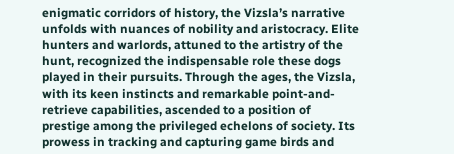enigmatic corridors of history, the Vizsla’s narrative unfolds with nuances of nobility and aristocracy. Elite hunters and warlords, attuned to the artistry of the hunt, recognized the indispensable role these dogs played in their pursuits. Through the ages, the Vizsla, with its keen instincts and remarkable point-and-retrieve capabilities, ascended to a position of prestige among the privileged echelons of society. Its prowess in tracking and capturing game birds and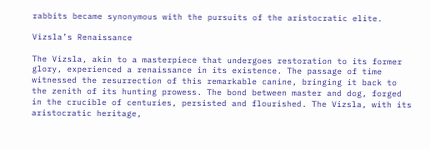rabbits became synonymous with the pursuits of the aristocratic elite.

Vizsla’s Renaissance

The Vizsla, akin to a masterpiece that undergoes restoration to its former glory, experienced a renaissance in its existence. The passage of time witnessed the resurrection of this remarkable canine, bringing it back to the zenith of its hunting prowess. The bond between master and dog, forged in the crucible of centuries, persisted and flourished. The Vizsla, with its aristocratic heritage,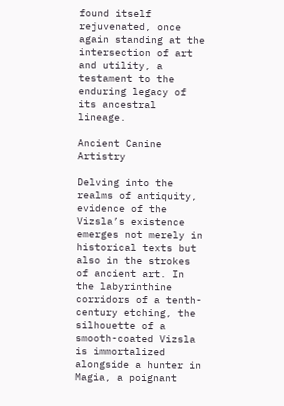found itself rejuvenated, once again standing at the intersection of art and utility, a testament to the enduring legacy of its ancestral lineage.

Ancient Canine Artistry

Delving into the realms of antiquity, evidence of the Vizsla’s existence emerges not merely in historical texts but also in the strokes of ancient art. In the labyrinthine corridors of a tenth-century etching, the silhouette of a smooth-coated Vizsla is immortalized alongside a hunter in Magia, a poignant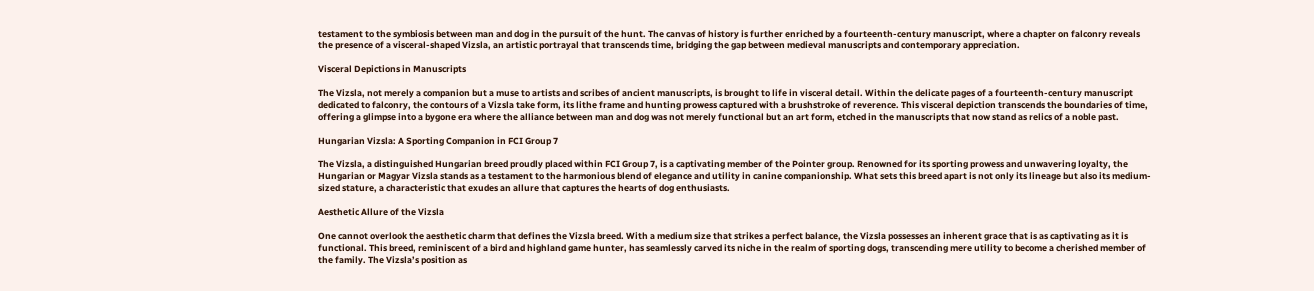testament to the symbiosis between man and dog in the pursuit of the hunt. The canvas of history is further enriched by a fourteenth-century manuscript, where a chapter on falconry reveals the presence of a visceral-shaped Vizsla, an artistic portrayal that transcends time, bridging the gap between medieval manuscripts and contemporary appreciation.

Visceral Depictions in Manuscripts

The Vizsla, not merely a companion but a muse to artists and scribes of ancient manuscripts, is brought to life in visceral detail. Within the delicate pages of a fourteenth-century manuscript dedicated to falconry, the contours of a Vizsla take form, its lithe frame and hunting prowess captured with a brushstroke of reverence. This visceral depiction transcends the boundaries of time, offering a glimpse into a bygone era where the alliance between man and dog was not merely functional but an art form, etched in the manuscripts that now stand as relics of a noble past.

Hungarian Vizsla: A Sporting Companion in FCI Group 7

The Vizsla, a distinguished Hungarian breed proudly placed within FCI Group 7, is a captivating member of the Pointer group. Renowned for its sporting prowess and unwavering loyalty, the Hungarian or Magyar Vizsla stands as a testament to the harmonious blend of elegance and utility in canine companionship. What sets this breed apart is not only its lineage but also its medium-sized stature, a characteristic that exudes an allure that captures the hearts of dog enthusiasts.

Aesthetic Allure of the Vizsla

One cannot overlook the aesthetic charm that defines the Vizsla breed. With a medium size that strikes a perfect balance, the Vizsla possesses an inherent grace that is as captivating as it is functional. This breed, reminiscent of a bird and highland game hunter, has seamlessly carved its niche in the realm of sporting dogs, transcending mere utility to become a cherished member of the family. The Vizsla’s position as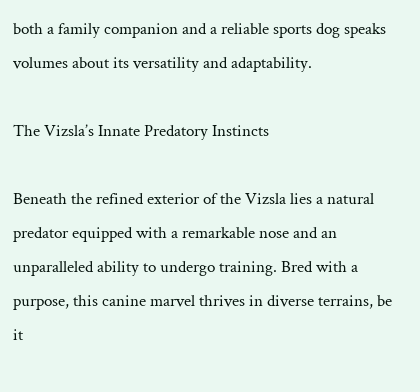both a family companion and a reliable sports dog speaks volumes about its versatility and adaptability.

The Vizsla’s Innate Predatory Instincts

Beneath the refined exterior of the Vizsla lies a natural predator equipped with a remarkable nose and an unparalleled ability to undergo training. Bred with a purpose, this canine marvel thrives in diverse terrains, be it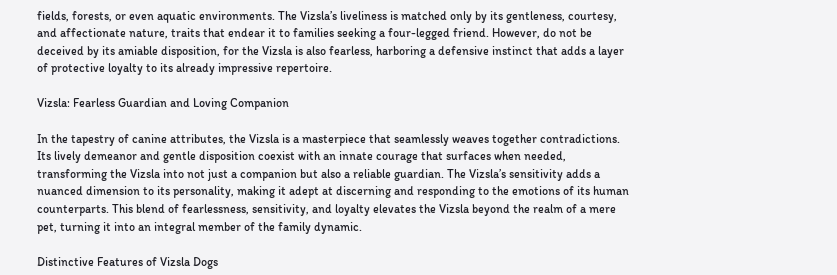fields, forests, or even aquatic environments. The Vizsla’s liveliness is matched only by its gentleness, courtesy, and affectionate nature, traits that endear it to families seeking a four-legged friend. However, do not be deceived by its amiable disposition, for the Vizsla is also fearless, harboring a defensive instinct that adds a layer of protective loyalty to its already impressive repertoire.

Vizsla: Fearless Guardian and Loving Companion

In the tapestry of canine attributes, the Vizsla is a masterpiece that seamlessly weaves together contradictions. Its lively demeanor and gentle disposition coexist with an innate courage that surfaces when needed, transforming the Vizsla into not just a companion but also a reliable guardian. The Vizsla’s sensitivity adds a nuanced dimension to its personality, making it adept at discerning and responding to the emotions of its human counterparts. This blend of fearlessness, sensitivity, and loyalty elevates the Vizsla beyond the realm of a mere pet, turning it into an integral member of the family dynamic.

Distinctive Features of Vizsla Dogs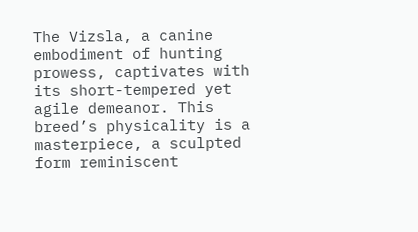The Vizsla, a canine embodiment of hunting prowess, captivates with its short-tempered yet agile demeanor. This breed’s physicality is a masterpiece, a sculpted form reminiscent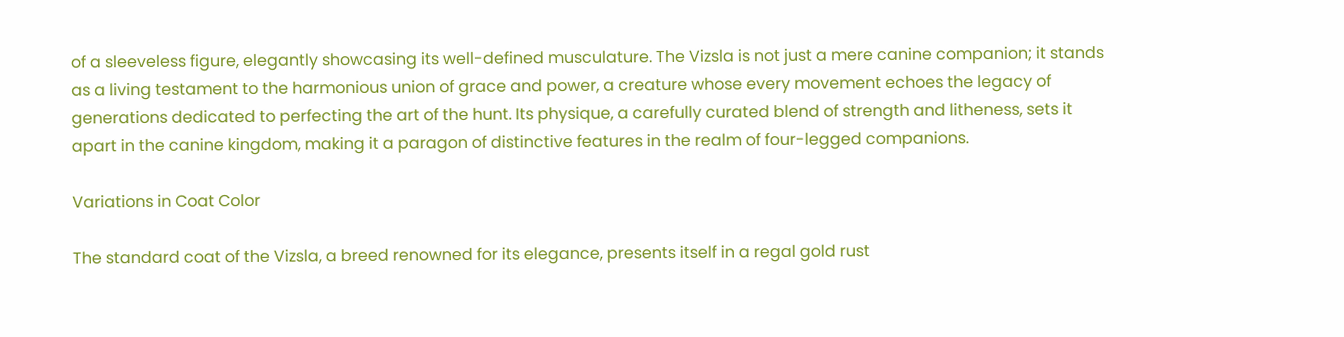of a sleeveless figure, elegantly showcasing its well-defined musculature. The Vizsla is not just a mere canine companion; it stands as a living testament to the harmonious union of grace and power, a creature whose every movement echoes the legacy of generations dedicated to perfecting the art of the hunt. Its physique, a carefully curated blend of strength and litheness, sets it apart in the canine kingdom, making it a paragon of distinctive features in the realm of four-legged companions.

Variations in Coat Color

The standard coat of the Vizsla, a breed renowned for its elegance, presents itself in a regal gold rust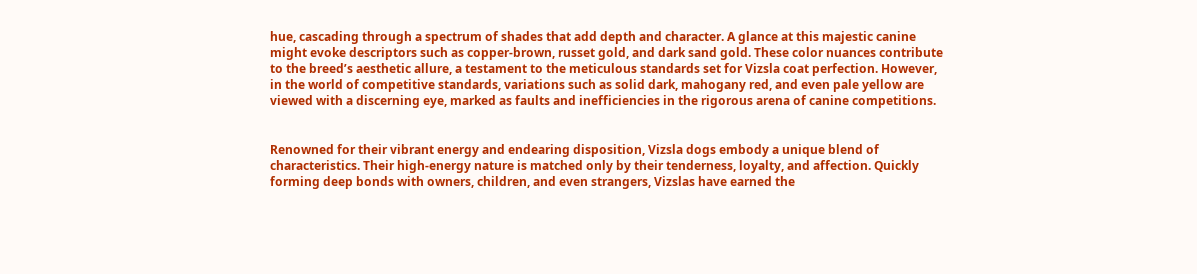hue, cascading through a spectrum of shades that add depth and character. A glance at this majestic canine might evoke descriptors such as copper-brown, russet gold, and dark sand gold. These color nuances contribute to the breed’s aesthetic allure, a testament to the meticulous standards set for Vizsla coat perfection. However, in the world of competitive standards, variations such as solid dark, mahogany red, and even pale yellow are viewed with a discerning eye, marked as faults and inefficiencies in the rigorous arena of canine competitions.


Renowned for their vibrant energy and endearing disposition, Vizsla dogs embody a unique blend of characteristics. Their high-energy nature is matched only by their tenderness, loyalty, and affection. Quickly forming deep bonds with owners, children, and even strangers, Vizslas have earned the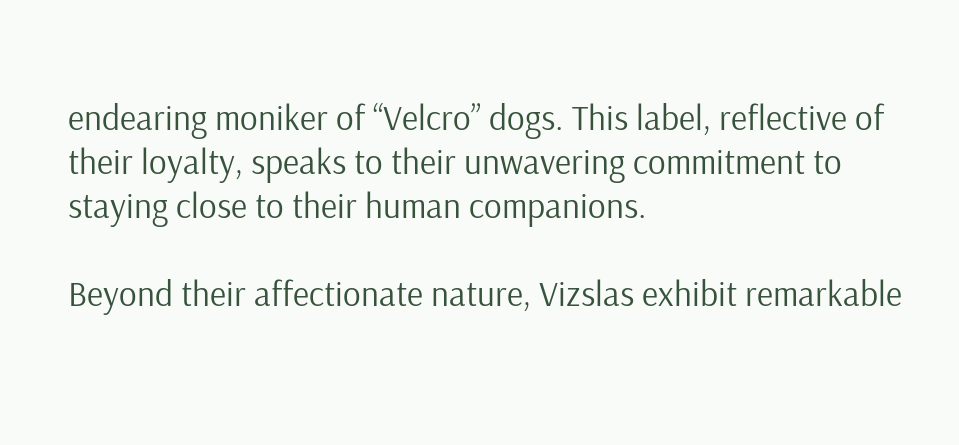endearing moniker of “Velcro” dogs. This label, reflective of their loyalty, speaks to their unwavering commitment to staying close to their human companions.

Beyond their affectionate nature, Vizslas exhibit remarkable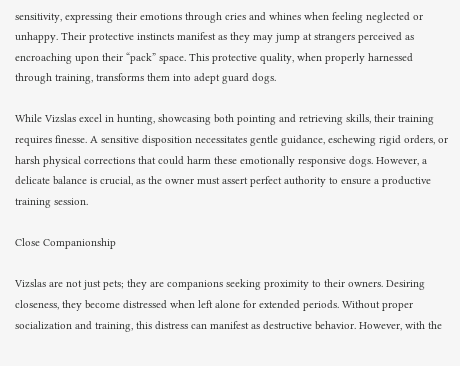sensitivity, expressing their emotions through cries and whines when feeling neglected or unhappy. Their protective instincts manifest as they may jump at strangers perceived as encroaching upon their “pack” space. This protective quality, when properly harnessed through training, transforms them into adept guard dogs.

While Vizslas excel in hunting, showcasing both pointing and retrieving skills, their training requires finesse. A sensitive disposition necessitates gentle guidance, eschewing rigid orders, or harsh physical corrections that could harm these emotionally responsive dogs. However, a delicate balance is crucial, as the owner must assert perfect authority to ensure a productive training session.

Close Companionship

Vizslas are not just pets; they are companions seeking proximity to their owners. Desiring closeness, they become distressed when left alone for extended periods. Without proper socialization and training, this distress can manifest as destructive behavior. However, with the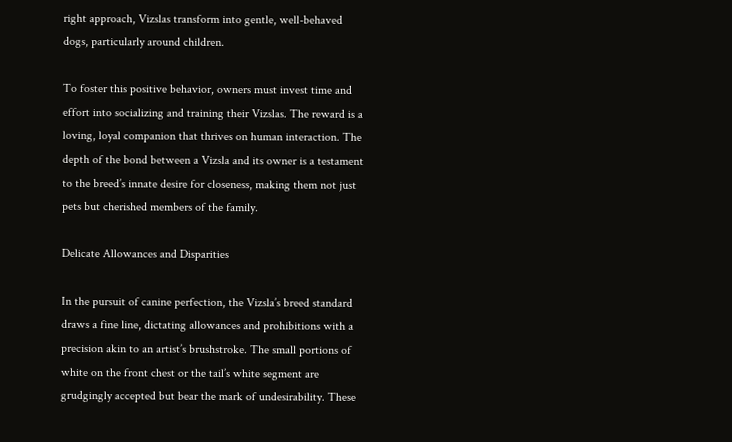right approach, Vizslas transform into gentle, well-behaved dogs, particularly around children.

To foster this positive behavior, owners must invest time and effort into socializing and training their Vizslas. The reward is a loving, loyal companion that thrives on human interaction. The depth of the bond between a Vizsla and its owner is a testament to the breed’s innate desire for closeness, making them not just pets but cherished members of the family.

Delicate Allowances and Disparities

In the pursuit of canine perfection, the Vizsla’s breed standard draws a fine line, dictating allowances and prohibitions with a precision akin to an artist’s brushstroke. The small portions of white on the front chest or the tail’s white segment are grudgingly accepted but bear the mark of undesirability. These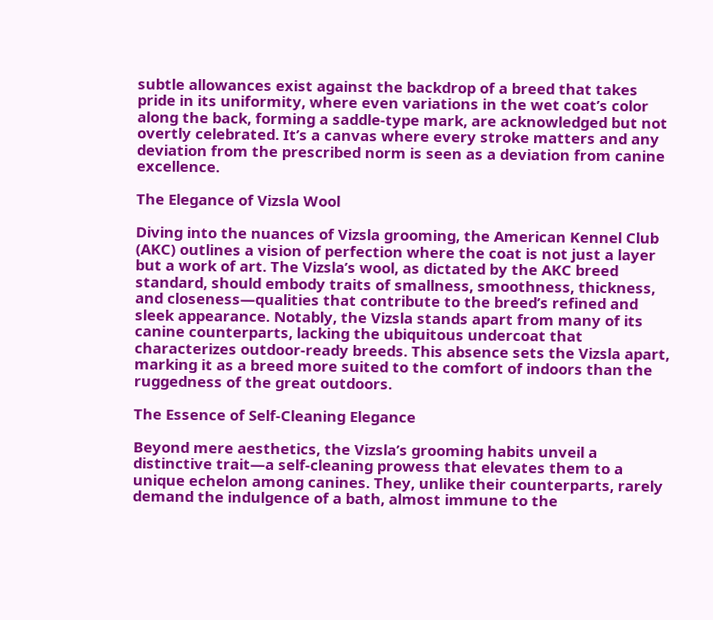subtle allowances exist against the backdrop of a breed that takes pride in its uniformity, where even variations in the wet coat’s color along the back, forming a saddle-type mark, are acknowledged but not overtly celebrated. It’s a canvas where every stroke matters and any deviation from the prescribed norm is seen as a deviation from canine excellence.

The Elegance of Vizsla Wool

Diving into the nuances of Vizsla grooming, the American Kennel Club (AKC) outlines a vision of perfection where the coat is not just a layer but a work of art. The Vizsla’s wool, as dictated by the AKC breed standard, should embody traits of smallness, smoothness, thickness, and closeness—qualities that contribute to the breed’s refined and sleek appearance. Notably, the Vizsla stands apart from many of its canine counterparts, lacking the ubiquitous undercoat that characterizes outdoor-ready breeds. This absence sets the Vizsla apart, marking it as a breed more suited to the comfort of indoors than the ruggedness of the great outdoors.

The Essence of Self-Cleaning Elegance

Beyond mere aesthetics, the Vizsla’s grooming habits unveil a distinctive trait—a self-cleaning prowess that elevates them to a unique echelon among canines. They, unlike their counterparts, rarely demand the indulgence of a bath, almost immune to the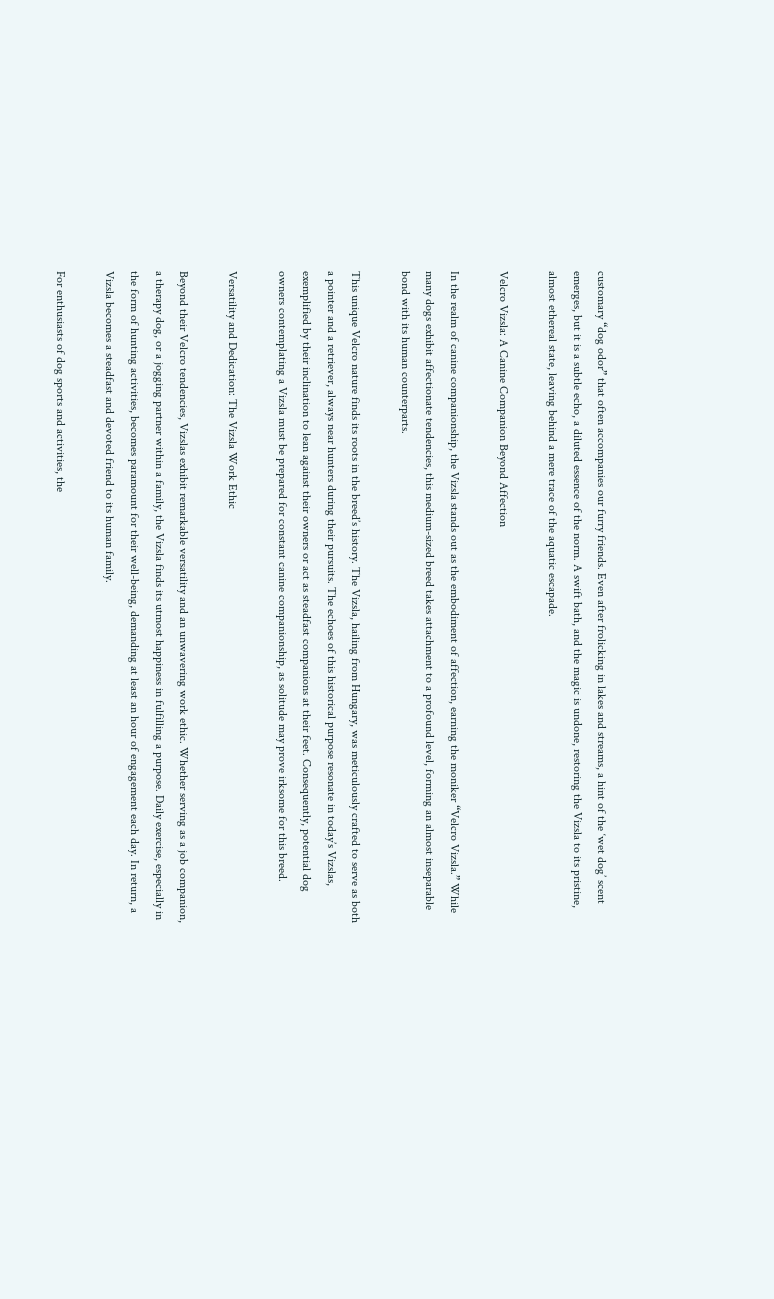customary “dog odor” that often accompanies our furry friends. Even after frolicking in lakes and streams, a hint of the ‘wet dog’ scent emerges, but it is a subtle echo, a diluted essence of the norm. A swift bath, and the magic is undone, restoring the Vizsla to its pristine, almost ethereal state, leaving behind a mere trace of the aquatic escapade.

Velcro Vizsla: A Canine Companion Beyond Affection

In the realm of canine companionship, the Vizsla stands out as the embodiment of affection, earning the moniker “Velcro Vizsla.” While many dogs exhibit affectionate tendencies, this medium-sized breed takes attachment to a profound level, forming an almost inseparable bond with its human counterparts.

This unique Velcro nature finds its roots in the breed’s history. The Vizsla, hailing from Hungary, was meticulously crafted to serve as both a pointer and a retriever, always near hunters during their pursuits. The echoes of this historical purpose resonate in today’s Vizslas, exemplified by their inclination to lean against their owners or act as steadfast companions at their feet. Consequently, potential dog owners contemplating a Vizsla must be prepared for constant canine companionship, as solitude may prove irksome for this breed.

Versatility and Dedication: The Vizsla Work Ethic

Beyond their Velcro tendencies, Vizslas exhibit remarkable versatility and an unwavering work ethic. Whether serving as a job companion, a therapy dog, or a jogging partner within a family, the Vizsla finds its utmost happiness in fulfilling a purpose. Daily exercise, especially in the form of hunting activities, becomes paramount for their well-being, demanding at least an hour of engagement each day. In return, a Vizsla becomes a steadfast and devoted friend to its human family.

For enthusiasts of dog sports and activities, the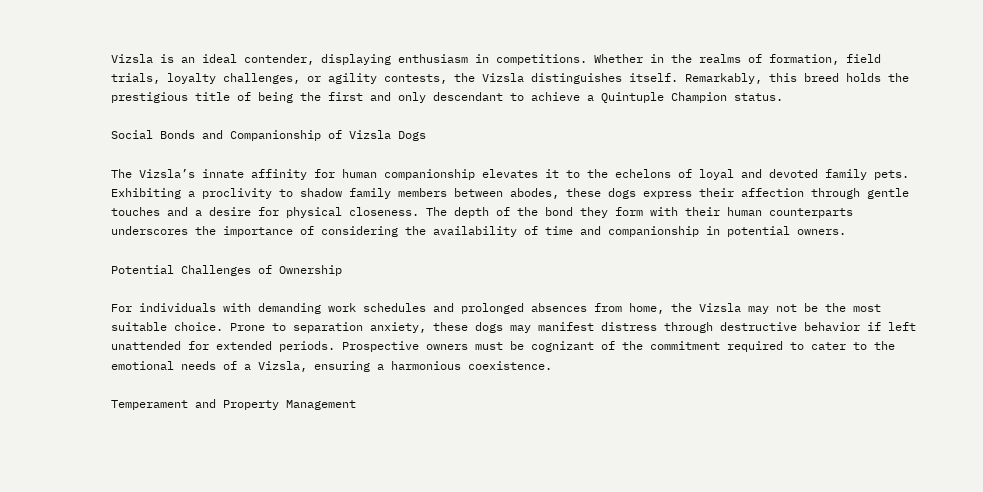Vizsla is an ideal contender, displaying enthusiasm in competitions. Whether in the realms of formation, field trials, loyalty challenges, or agility contests, the Vizsla distinguishes itself. Remarkably, this breed holds the prestigious title of being the first and only descendant to achieve a Quintuple Champion status.

Social Bonds and Companionship of Vizsla Dogs

The Vizsla’s innate affinity for human companionship elevates it to the echelons of loyal and devoted family pets. Exhibiting a proclivity to shadow family members between abodes, these dogs express their affection through gentle touches and a desire for physical closeness. The depth of the bond they form with their human counterparts underscores the importance of considering the availability of time and companionship in potential owners.

Potential Challenges of Ownership

For individuals with demanding work schedules and prolonged absences from home, the Vizsla may not be the most suitable choice. Prone to separation anxiety, these dogs may manifest distress through destructive behavior if left unattended for extended periods. Prospective owners must be cognizant of the commitment required to cater to the emotional needs of a Vizsla, ensuring a harmonious coexistence.

Temperament and Property Management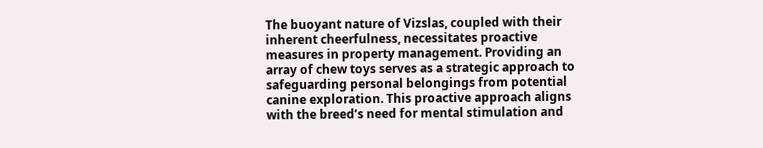The buoyant nature of Vizslas, coupled with their inherent cheerfulness, necessitates proactive measures in property management. Providing an array of chew toys serves as a strategic approach to safeguarding personal belongings from potential canine exploration. This proactive approach aligns with the breed’s need for mental stimulation and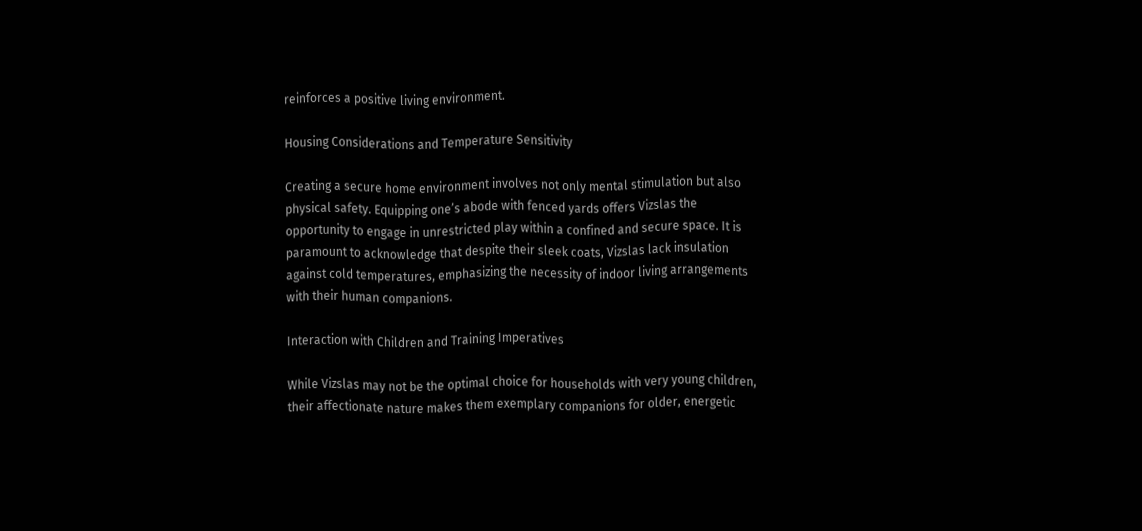reinforces a positive living environment.

Housing Considerations and Temperature Sensitivity

Creating a secure home environment involves not only mental stimulation but also physical safety. Equipping one’s abode with fenced yards offers Vizslas the opportunity to engage in unrestricted play within a confined and secure space. It is paramount to acknowledge that despite their sleek coats, Vizslas lack insulation against cold temperatures, emphasizing the necessity of indoor living arrangements with their human companions.

Interaction with Children and Training Imperatives

While Vizslas may not be the optimal choice for households with very young children, their affectionate nature makes them exemplary companions for older, energetic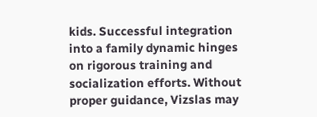kids. Successful integration into a family dynamic hinges on rigorous training and socialization efforts. Without proper guidance, Vizslas may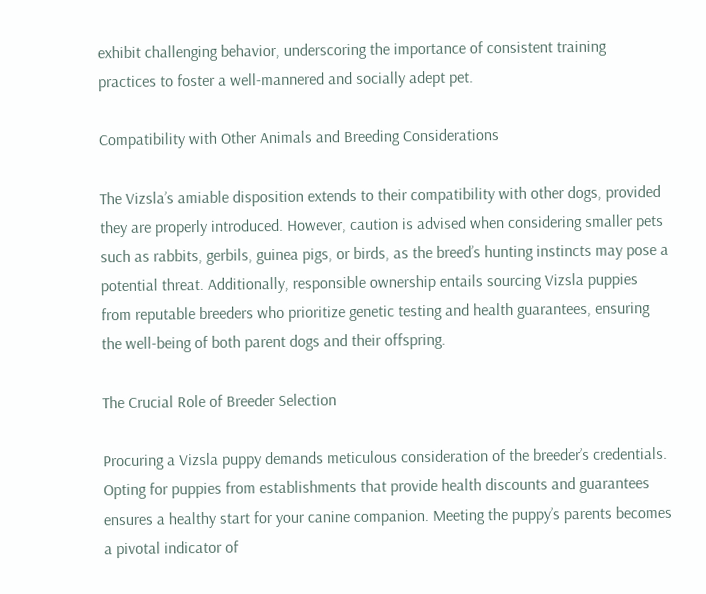exhibit challenging behavior, underscoring the importance of consistent training practices to foster a well-mannered and socially adept pet.

Compatibility with Other Animals and Breeding Considerations

The Vizsla’s amiable disposition extends to their compatibility with other dogs, provided they are properly introduced. However, caution is advised when considering smaller pets such as rabbits, gerbils, guinea pigs, or birds, as the breed’s hunting instincts may pose a potential threat. Additionally, responsible ownership entails sourcing Vizsla puppies from reputable breeders who prioritize genetic testing and health guarantees, ensuring the well-being of both parent dogs and their offspring.

The Crucial Role of Breeder Selection

Procuring a Vizsla puppy demands meticulous consideration of the breeder’s credentials. Opting for puppies from establishments that provide health discounts and guarantees ensures a healthy start for your canine companion. Meeting the puppy’s parents becomes a pivotal indicator of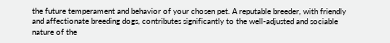the future temperament and behavior of your chosen pet. A reputable breeder, with friendly and affectionate breeding dogs, contributes significantly to the well-adjusted and sociable nature of the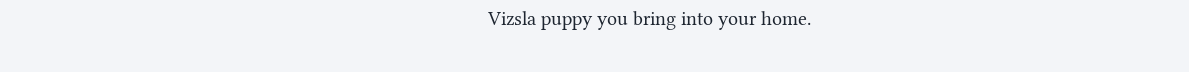Vizsla puppy you bring into your home.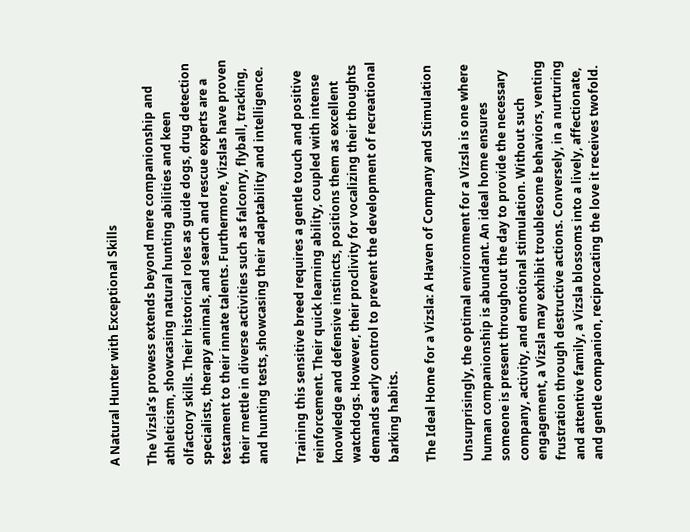A Natural Hunter with Exceptional Skills

The Vizsla’s prowess extends beyond mere companionship and athleticism, showcasing natural hunting abilities and keen olfactory skills. Their historical roles as guide dogs, drug detection specialists, therapy animals, and search and rescue experts are a testament to their innate talents. Furthermore, Vizslas have proven their mettle in diverse activities such as falconry, flyball, tracking, and hunting tests, showcasing their adaptability and intelligence.

Training this sensitive breed requires a gentle touch and positive reinforcement. Their quick learning ability, coupled with intense knowledge and defensive instincts, positions them as excellent watchdogs. However, their proclivity for vocalizing their thoughts demands early control to prevent the development of recreational barking habits.

The Ideal Home for a Vizsla: A Haven of Company and Stimulation

Unsurprisingly, the optimal environment for a Vizsla is one where human companionship is abundant. An ideal home ensures someone is present throughout the day to provide the necessary company, activity, and emotional stimulation. Without such engagement, a Vizsla may exhibit troublesome behaviors, venting frustration through destructive actions. Conversely, in a nurturing and attentive family, a Vizsla blossoms into a lively, affectionate, and gentle companion, reciprocating the love it receives twofold.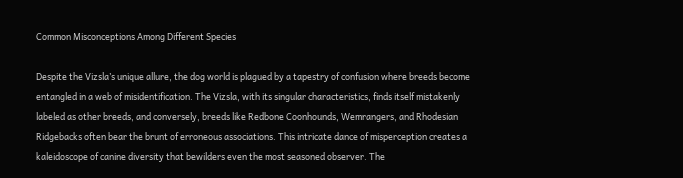Common Misconceptions Among Different Species

Despite the Vizsla’s unique allure, the dog world is plagued by a tapestry of confusion where breeds become entangled in a web of misidentification. The Vizsla, with its singular characteristics, finds itself mistakenly labeled as other breeds, and conversely, breeds like Redbone Coonhounds, Wemrangers, and Rhodesian Ridgebacks often bear the brunt of erroneous associations. This intricate dance of misperception creates a kaleidoscope of canine diversity that bewilders even the most seasoned observer. The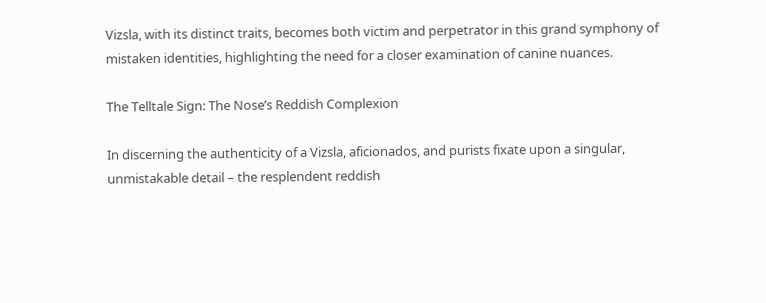Vizsla, with its distinct traits, becomes both victim and perpetrator in this grand symphony of mistaken identities, highlighting the need for a closer examination of canine nuances.

The Telltale Sign: The Nose’s Reddish Complexion

In discerning the authenticity of a Vizsla, aficionados, and purists fixate upon a singular, unmistakable detail – the resplendent reddish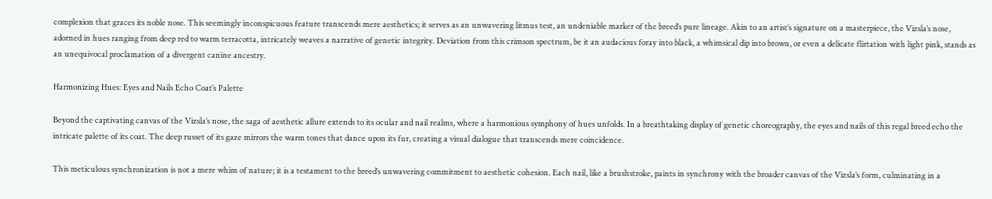complexion that graces its noble nose. This seemingly inconspicuous feature transcends mere aesthetics; it serves as an unwavering litmus test, an undeniable marker of the breed’s pure lineage. Akin to an artist’s signature on a masterpiece, the Vizsla’s nose, adorned in hues ranging from deep red to warm terracotta, intricately weaves a narrative of genetic integrity. Deviation from this crimson spectrum, be it an audacious foray into black, a whimsical dip into brown, or even a delicate flirtation with light pink, stands as an unequivocal proclamation of a divergent canine ancestry.

Harmonizing Hues: Eyes and Nails Echo Coat’s Palette

Beyond the captivating canvas of the Vizsla’s nose, the saga of aesthetic allure extends to its ocular and nail realms, where a harmonious symphony of hues unfolds. In a breathtaking display of genetic choreography, the eyes and nails of this regal breed echo the intricate palette of its coat. The deep russet of its gaze mirrors the warm tones that dance upon its fur, creating a visual dialogue that transcends mere coincidence.

This meticulous synchronization is not a mere whim of nature; it is a testament to the breed’s unwavering commitment to aesthetic cohesion. Each nail, like a brushstroke, paints in synchrony with the broader canvas of the Vizsla’s form, culminating in a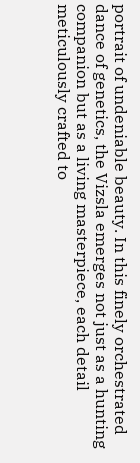portrait of undeniable beauty. In this finely orchestrated dance of genetics, the Vizsla emerges not just as a hunting companion but as a living masterpiece, each detail meticulously crafted to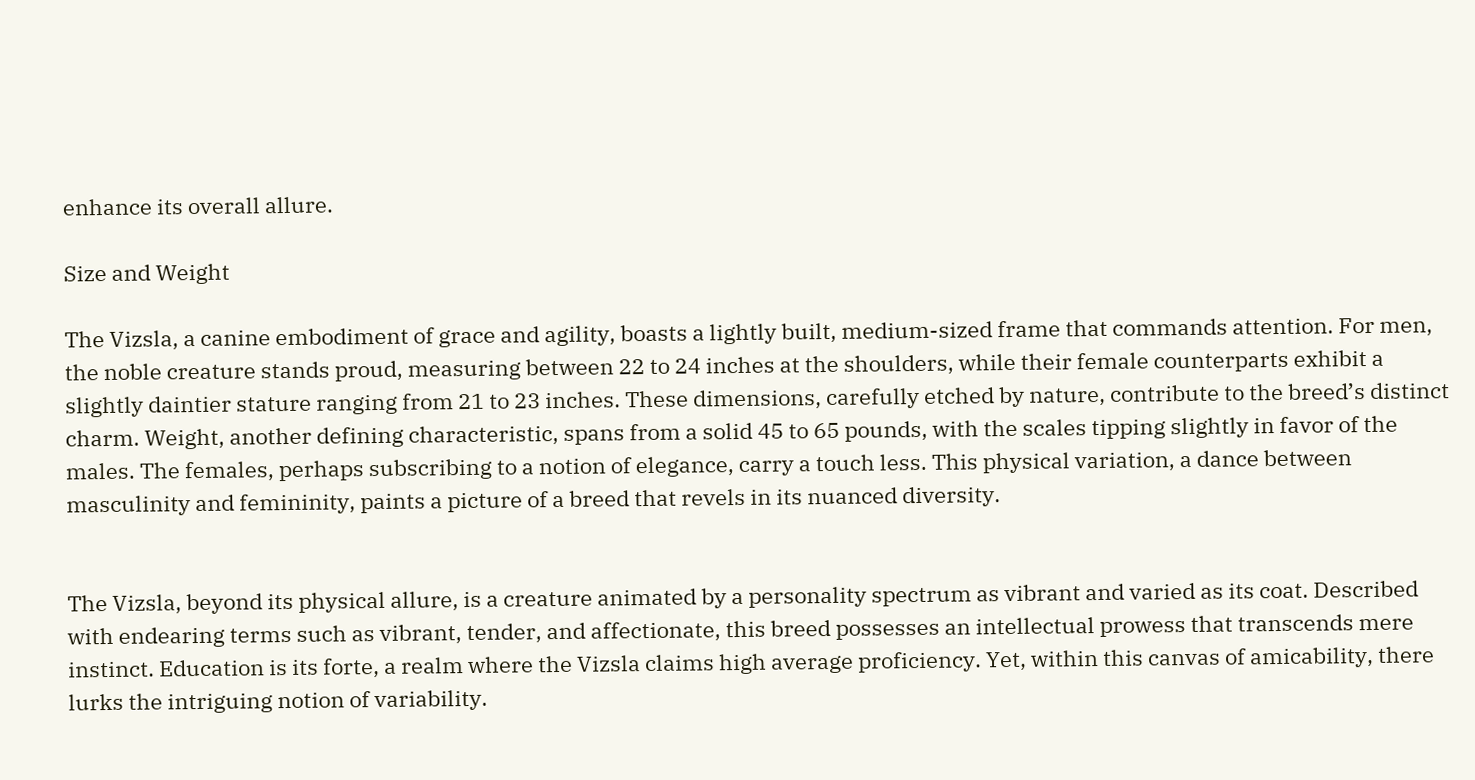enhance its overall allure.

Size and Weight

The Vizsla, a canine embodiment of grace and agility, boasts a lightly built, medium-sized frame that commands attention. For men, the noble creature stands proud, measuring between 22 to 24 inches at the shoulders, while their female counterparts exhibit a slightly daintier stature ranging from 21 to 23 inches. These dimensions, carefully etched by nature, contribute to the breed’s distinct charm. Weight, another defining characteristic, spans from a solid 45 to 65 pounds, with the scales tipping slightly in favor of the males. The females, perhaps subscribing to a notion of elegance, carry a touch less. This physical variation, a dance between masculinity and femininity, paints a picture of a breed that revels in its nuanced diversity.


The Vizsla, beyond its physical allure, is a creature animated by a personality spectrum as vibrant and varied as its coat. Described with endearing terms such as vibrant, tender, and affectionate, this breed possesses an intellectual prowess that transcends mere instinct. Education is its forte, a realm where the Vizsla claims high average proficiency. Yet, within this canvas of amicability, there lurks the intriguing notion of variability.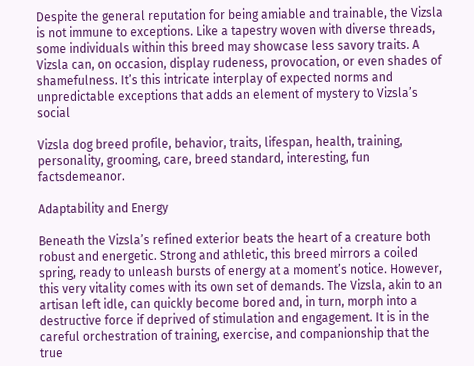Despite the general reputation for being amiable and trainable, the Vizsla is not immune to exceptions. Like a tapestry woven with diverse threads, some individuals within this breed may showcase less savory traits. A Vizsla can, on occasion, display rudeness, provocation, or even shades of shamefulness. It’s this intricate interplay of expected norms and unpredictable exceptions that adds an element of mystery to Vizsla’s social

Vizsla dog breed profile, behavior, traits, lifespan, health, training, personality, grooming, care, breed standard, interesting, fun factsdemeanor.

Adaptability and Energy

Beneath the Vizsla’s refined exterior beats the heart of a creature both robust and energetic. Strong and athletic, this breed mirrors a coiled spring, ready to unleash bursts of energy at a moment’s notice. However, this very vitality comes with its own set of demands. The Vizsla, akin to an artisan left idle, can quickly become bored and, in turn, morph into a destructive force if deprived of stimulation and engagement. It is in the careful orchestration of training, exercise, and companionship that the true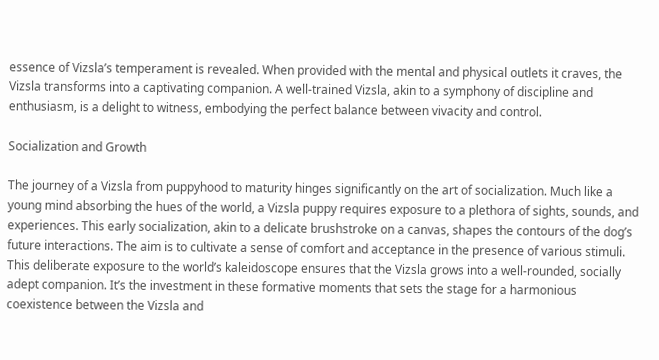essence of Vizsla’s temperament is revealed. When provided with the mental and physical outlets it craves, the Vizsla transforms into a captivating companion. A well-trained Vizsla, akin to a symphony of discipline and enthusiasm, is a delight to witness, embodying the perfect balance between vivacity and control.

Socialization and Growth

The journey of a Vizsla from puppyhood to maturity hinges significantly on the art of socialization. Much like a young mind absorbing the hues of the world, a Vizsla puppy requires exposure to a plethora of sights, sounds, and experiences. This early socialization, akin to a delicate brushstroke on a canvas, shapes the contours of the dog’s future interactions. The aim is to cultivate a sense of comfort and acceptance in the presence of various stimuli. This deliberate exposure to the world’s kaleidoscope ensures that the Vizsla grows into a well-rounded, socially adept companion. It’s the investment in these formative moments that sets the stage for a harmonious coexistence between the Vizsla and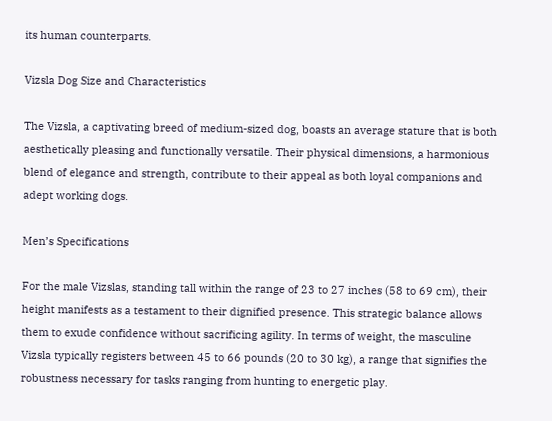its human counterparts.

Vizsla Dog Size and Characteristics

The Vizsla, a captivating breed of medium-sized dog, boasts an average stature that is both aesthetically pleasing and functionally versatile. Their physical dimensions, a harmonious blend of elegance and strength, contribute to their appeal as both loyal companions and adept working dogs.

Men’s Specifications

For the male Vizslas, standing tall within the range of 23 to 27 inches (58 to 69 cm), their height manifests as a testament to their dignified presence. This strategic balance allows them to exude confidence without sacrificing agility. In terms of weight, the masculine Vizsla typically registers between 45 to 66 pounds (20 to 30 kg), a range that signifies the robustness necessary for tasks ranging from hunting to energetic play.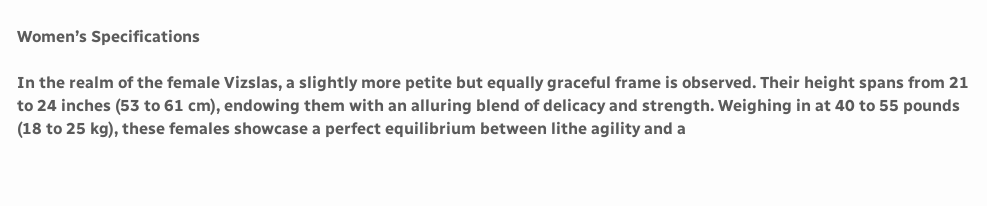Women’s Specifications

In the realm of the female Vizslas, a slightly more petite but equally graceful frame is observed. Their height spans from 21 to 24 inches (53 to 61 cm), endowing them with an alluring blend of delicacy and strength. Weighing in at 40 to 55 pounds (18 to 25 kg), these females showcase a perfect equilibrium between lithe agility and a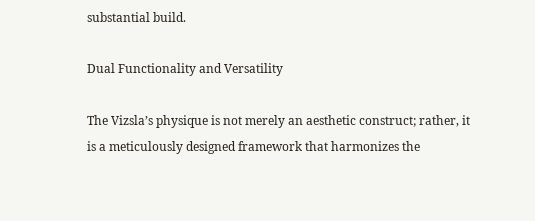substantial build.

Dual Functionality and Versatility

The Vizsla’s physique is not merely an aesthetic construct; rather, it is a meticulously designed framework that harmonizes the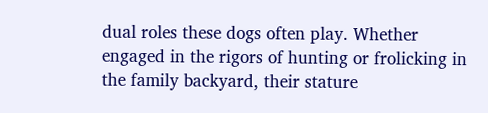dual roles these dogs often play. Whether engaged in the rigors of hunting or frolicking in the family backyard, their stature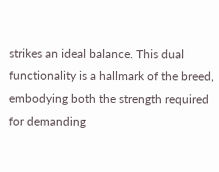strikes an ideal balance. This dual functionality is a hallmark of the breed, embodying both the strength required for demanding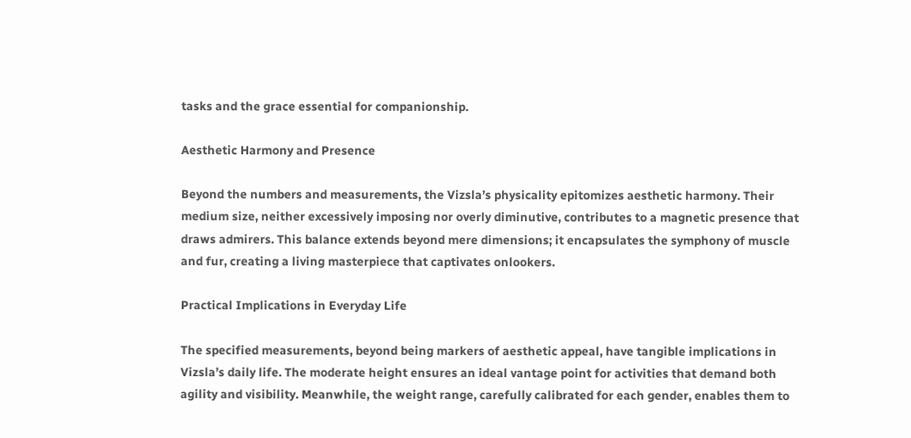tasks and the grace essential for companionship.

Aesthetic Harmony and Presence

Beyond the numbers and measurements, the Vizsla’s physicality epitomizes aesthetic harmony. Their medium size, neither excessively imposing nor overly diminutive, contributes to a magnetic presence that draws admirers. This balance extends beyond mere dimensions; it encapsulates the symphony of muscle and fur, creating a living masterpiece that captivates onlookers.

Practical Implications in Everyday Life

The specified measurements, beyond being markers of aesthetic appeal, have tangible implications in Vizsla’s daily life. The moderate height ensures an ideal vantage point for activities that demand both agility and visibility. Meanwhile, the weight range, carefully calibrated for each gender, enables them to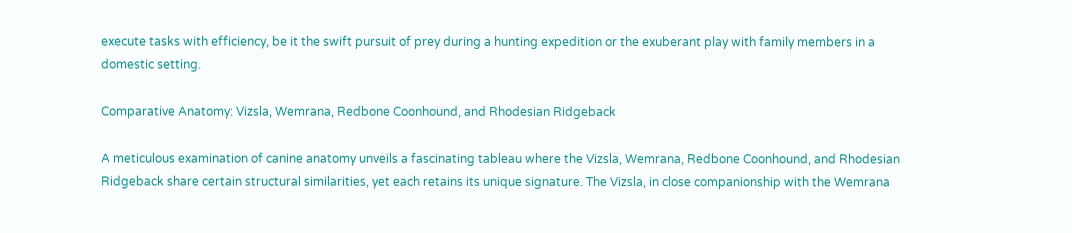execute tasks with efficiency, be it the swift pursuit of prey during a hunting expedition or the exuberant play with family members in a domestic setting.

Comparative Anatomy: Vizsla, Wemrana, Redbone Coonhound, and Rhodesian Ridgeback

A meticulous examination of canine anatomy unveils a fascinating tableau where the Vizsla, Wemrana, Redbone Coonhound, and Rhodesian Ridgeback share certain structural similarities, yet each retains its unique signature. The Vizsla, in close companionship with the Wemrana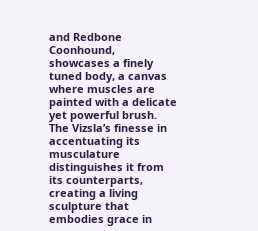and Redbone Coonhound, showcases a finely tuned body, a canvas where muscles are painted with a delicate yet powerful brush. The Vizsla’s finesse in accentuating its musculature distinguishes it from its counterparts, creating a living sculpture that embodies grace in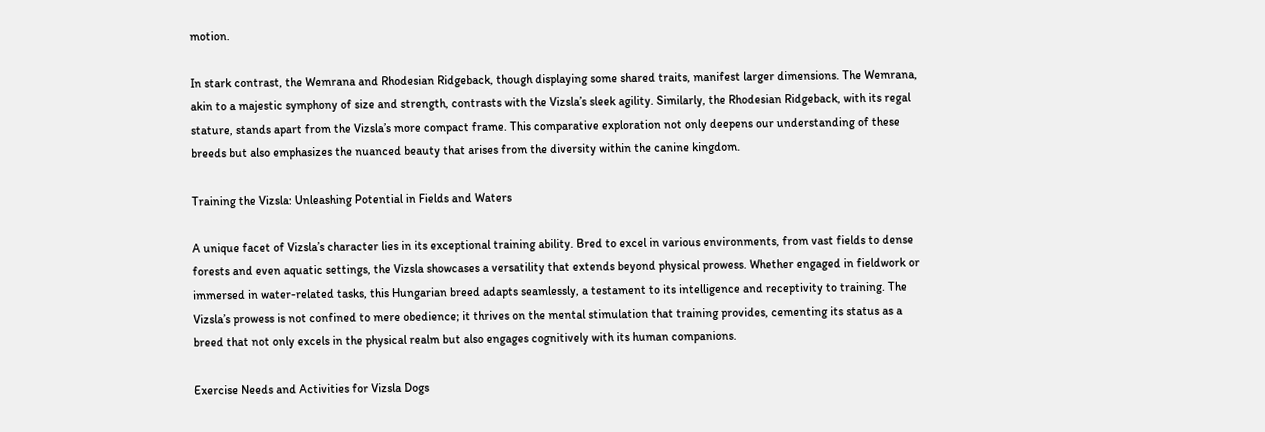motion.

In stark contrast, the Wemrana and Rhodesian Ridgeback, though displaying some shared traits, manifest larger dimensions. The Wemrana, akin to a majestic symphony of size and strength, contrasts with the Vizsla’s sleek agility. Similarly, the Rhodesian Ridgeback, with its regal stature, stands apart from the Vizsla’s more compact frame. This comparative exploration not only deepens our understanding of these breeds but also emphasizes the nuanced beauty that arises from the diversity within the canine kingdom.

Training the Vizsla: Unleashing Potential in Fields and Waters

A unique facet of Vizsla’s character lies in its exceptional training ability. Bred to excel in various environments, from vast fields to dense forests and even aquatic settings, the Vizsla showcases a versatility that extends beyond physical prowess. Whether engaged in fieldwork or immersed in water-related tasks, this Hungarian breed adapts seamlessly, a testament to its intelligence and receptivity to training. The Vizsla’s prowess is not confined to mere obedience; it thrives on the mental stimulation that training provides, cementing its status as a breed that not only excels in the physical realm but also engages cognitively with its human companions.

Exercise Needs and Activities for Vizsla Dogs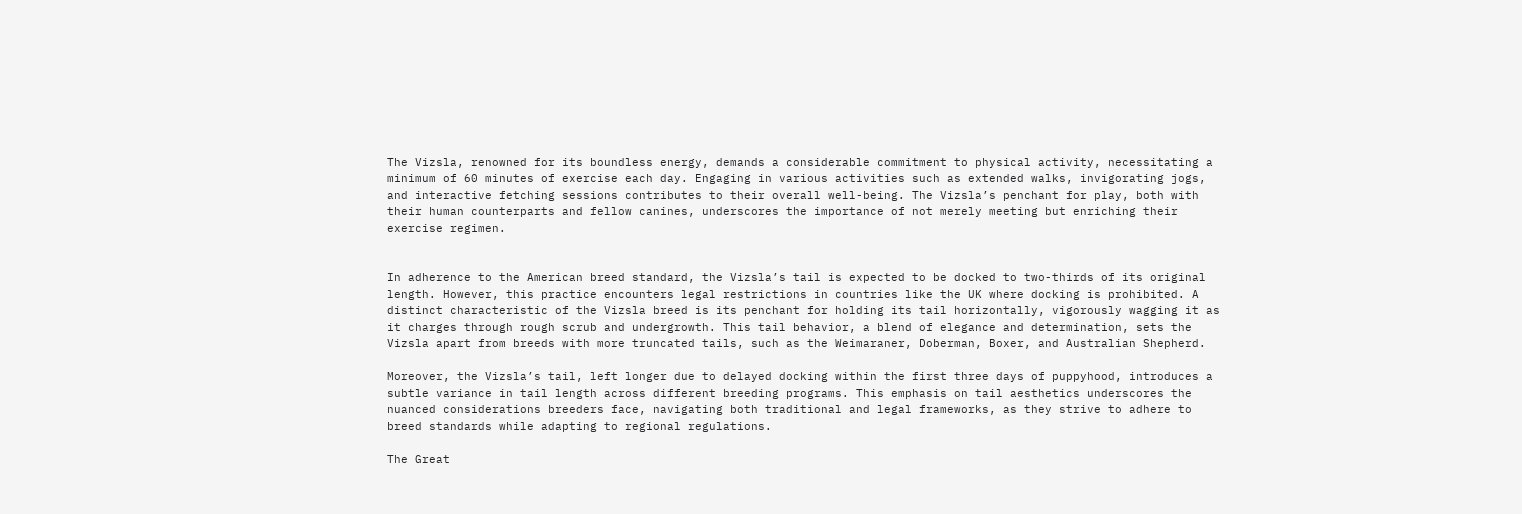The Vizsla, renowned for its boundless energy, demands a considerable commitment to physical activity, necessitating a minimum of 60 minutes of exercise each day. Engaging in various activities such as extended walks, invigorating jogs, and interactive fetching sessions contributes to their overall well-being. The Vizsla’s penchant for play, both with their human counterparts and fellow canines, underscores the importance of not merely meeting but enriching their exercise regimen.


In adherence to the American breed standard, the Vizsla’s tail is expected to be docked to two-thirds of its original length. However, this practice encounters legal restrictions in countries like the UK where docking is prohibited. A distinct characteristic of the Vizsla breed is its penchant for holding its tail horizontally, vigorously wagging it as it charges through rough scrub and undergrowth. This tail behavior, a blend of elegance and determination, sets the Vizsla apart from breeds with more truncated tails, such as the Weimaraner, Doberman, Boxer, and Australian Shepherd.

Moreover, the Vizsla’s tail, left longer due to delayed docking within the first three days of puppyhood, introduces a subtle variance in tail length across different breeding programs. This emphasis on tail aesthetics underscores the nuanced considerations breeders face, navigating both traditional and legal frameworks, as they strive to adhere to breed standards while adapting to regional regulations.

The Great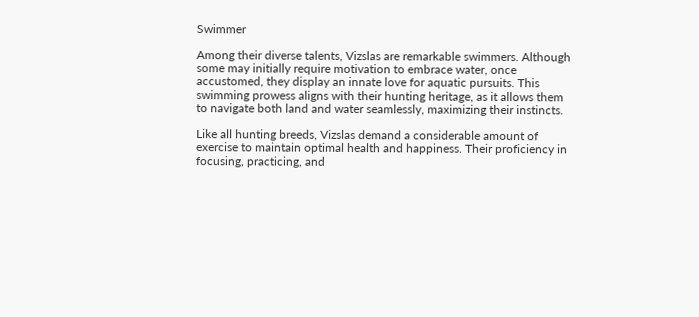Swimmer

Among their diverse talents, Vizslas are remarkable swimmers. Although some may initially require motivation to embrace water, once accustomed, they display an innate love for aquatic pursuits. This swimming prowess aligns with their hunting heritage, as it allows them to navigate both land and water seamlessly, maximizing their instincts.

Like all hunting breeds, Vizslas demand a considerable amount of exercise to maintain optimal health and happiness. Their proficiency in focusing, practicing, and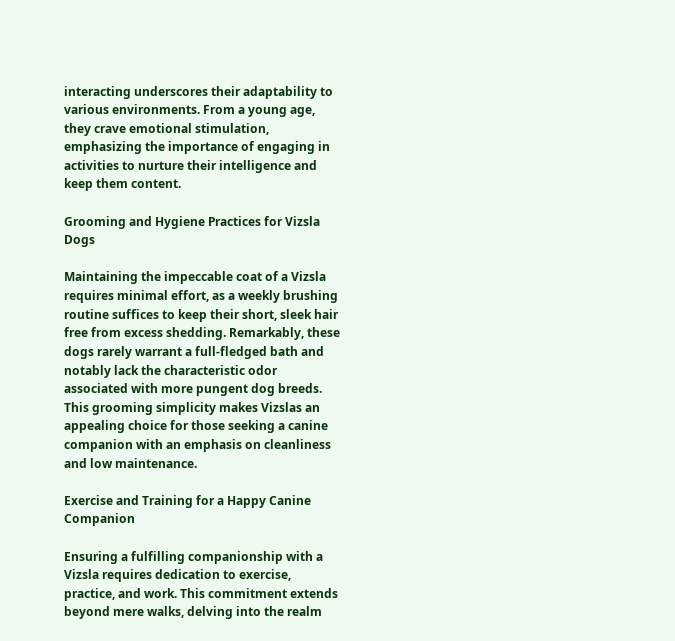interacting underscores their adaptability to various environments. From a young age, they crave emotional stimulation, emphasizing the importance of engaging in activities to nurture their intelligence and keep them content.

Grooming and Hygiene Practices for Vizsla Dogs

Maintaining the impeccable coat of a Vizsla requires minimal effort, as a weekly brushing routine suffices to keep their short, sleek hair free from excess shedding. Remarkably, these dogs rarely warrant a full-fledged bath and notably lack the characteristic odor associated with more pungent dog breeds. This grooming simplicity makes Vizslas an appealing choice for those seeking a canine companion with an emphasis on cleanliness and low maintenance.

Exercise and Training for a Happy Canine Companion

Ensuring a fulfilling companionship with a Vizsla requires dedication to exercise, practice, and work. This commitment extends beyond mere walks, delving into the realm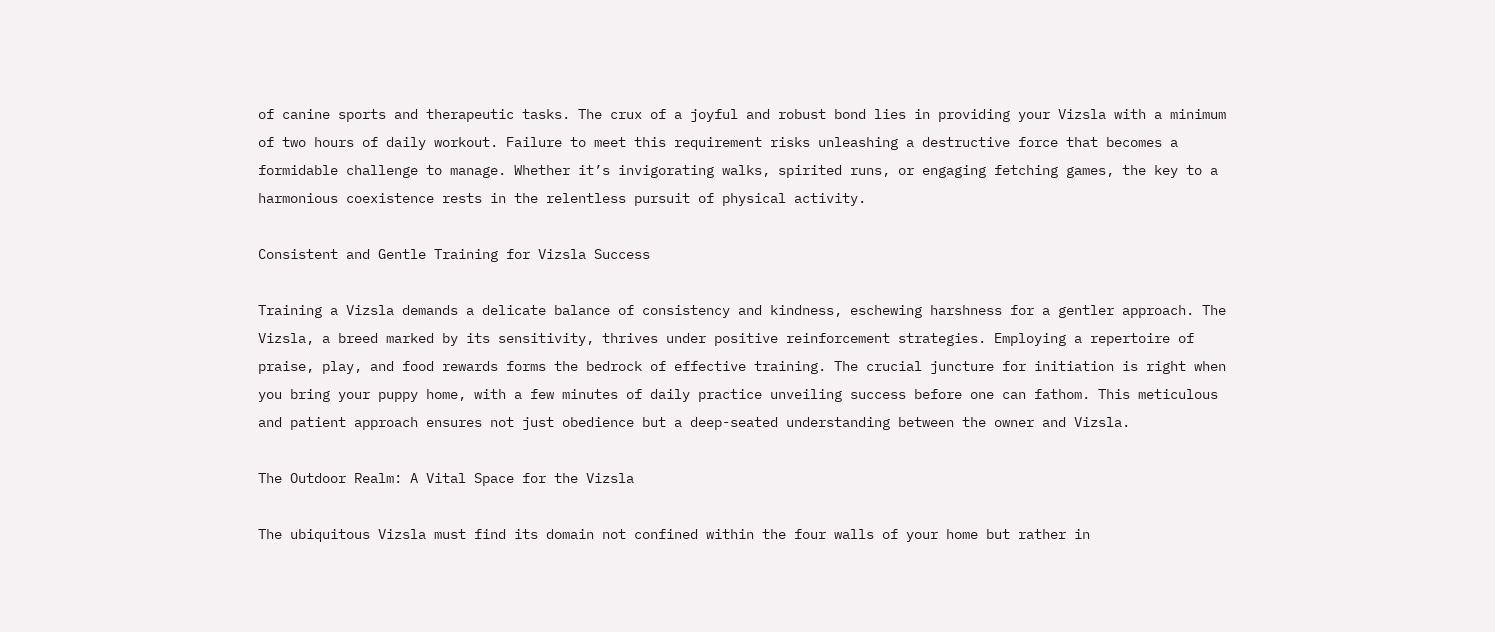of canine sports and therapeutic tasks. The crux of a joyful and robust bond lies in providing your Vizsla with a minimum of two hours of daily workout. Failure to meet this requirement risks unleashing a destructive force that becomes a formidable challenge to manage. Whether it’s invigorating walks, spirited runs, or engaging fetching games, the key to a harmonious coexistence rests in the relentless pursuit of physical activity.

Consistent and Gentle Training for Vizsla Success

Training a Vizsla demands a delicate balance of consistency and kindness, eschewing harshness for a gentler approach. The Vizsla, a breed marked by its sensitivity, thrives under positive reinforcement strategies. Employing a repertoire of praise, play, and food rewards forms the bedrock of effective training. The crucial juncture for initiation is right when you bring your puppy home, with a few minutes of daily practice unveiling success before one can fathom. This meticulous and patient approach ensures not just obedience but a deep-seated understanding between the owner and Vizsla.

The Outdoor Realm: A Vital Space for the Vizsla

The ubiquitous Vizsla must find its domain not confined within the four walls of your home but rather in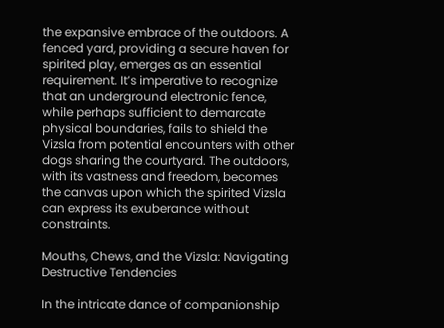the expansive embrace of the outdoors. A fenced yard, providing a secure haven for spirited play, emerges as an essential requirement. It’s imperative to recognize that an underground electronic fence, while perhaps sufficient to demarcate physical boundaries, fails to shield the Vizsla from potential encounters with other dogs sharing the courtyard. The outdoors, with its vastness and freedom, becomes the canvas upon which the spirited Vizsla can express its exuberance without constraints.

Mouths, Chews, and the Vizsla: Navigating Destructive Tendencies

In the intricate dance of companionship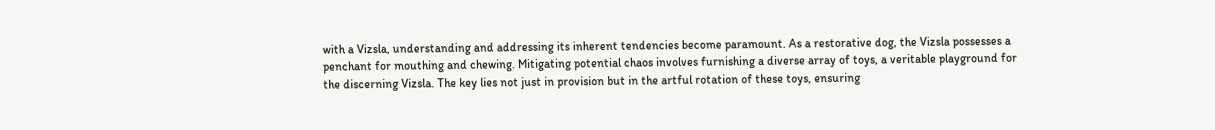with a Vizsla, understanding and addressing its inherent tendencies become paramount. As a restorative dog, the Vizsla possesses a penchant for mouthing and chewing. Mitigating potential chaos involves furnishing a diverse array of toys, a veritable playground for the discerning Vizsla. The key lies not just in provision but in the artful rotation of these toys, ensuring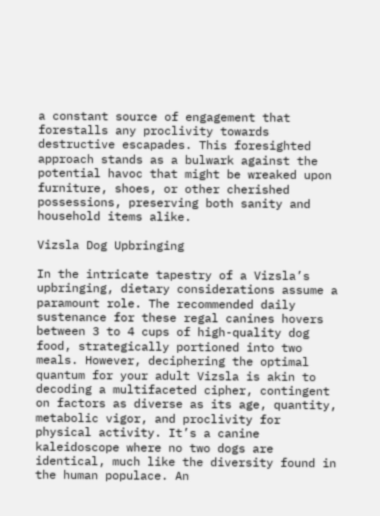a constant source of engagement that forestalls any proclivity towards destructive escapades. This foresighted approach stands as a bulwark against the potential havoc that might be wreaked upon furniture, shoes, or other cherished possessions, preserving both sanity and household items alike.

Vizsla Dog Upbringing

In the intricate tapestry of a Vizsla’s upbringing, dietary considerations assume a paramount role. The recommended daily sustenance for these regal canines hovers between 3 to 4 cups of high-quality dog food, strategically portioned into two meals. However, deciphering the optimal quantum for your adult Vizsla is akin to decoding a multifaceted cipher, contingent on factors as diverse as its age, quantity, metabolic vigor, and proclivity for physical activity. It’s a canine kaleidoscope where no two dogs are identical, much like the diversity found in the human populace. An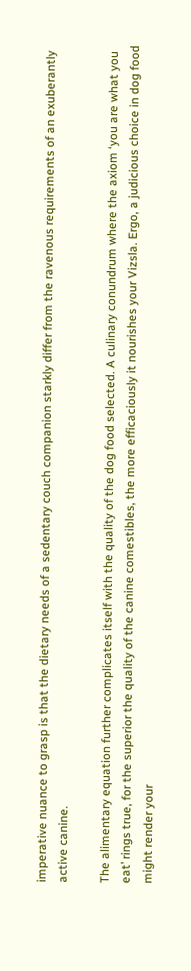imperative nuance to grasp is that the dietary needs of a sedentary couch companion starkly differ from the ravenous requirements of an exuberantly active canine.

The alimentary equation further complicates itself with the quality of the dog food selected. A culinary conundrum where the axiom ‘you are what you eat’ rings true, for the superior the quality of the canine comestibles, the more efficaciously it nourishes your Vizsla. Ergo, a judicious choice in dog food might render your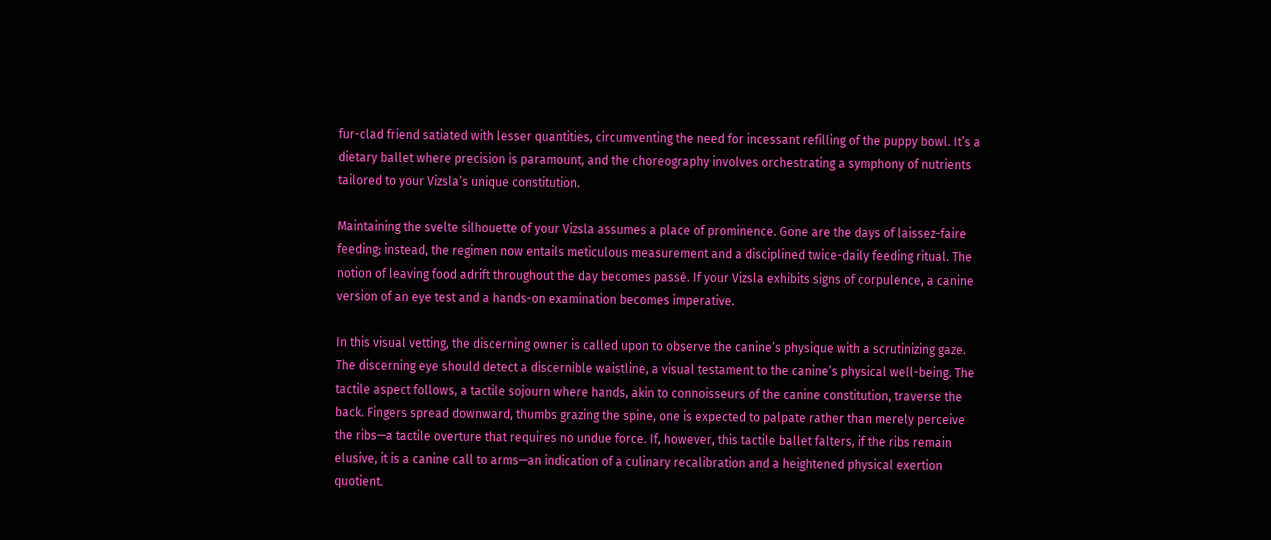fur-clad friend satiated with lesser quantities, circumventing the need for incessant refilling of the puppy bowl. It’s a dietary ballet where precision is paramount, and the choreography involves orchestrating a symphony of nutrients tailored to your Vizsla’s unique constitution.

Maintaining the svelte silhouette of your Vizsla assumes a place of prominence. Gone are the days of laissez-faire feeding; instead, the regimen now entails meticulous measurement and a disciplined twice-daily feeding ritual. The notion of leaving food adrift throughout the day becomes passé. If your Vizsla exhibits signs of corpulence, a canine version of an eye test and a hands-on examination becomes imperative.

In this visual vetting, the discerning owner is called upon to observe the canine’s physique with a scrutinizing gaze. The discerning eye should detect a discernible waistline, a visual testament to the canine’s physical well-being. The tactile aspect follows, a tactile sojourn where hands, akin to connoisseurs of the canine constitution, traverse the back. Fingers spread downward, thumbs grazing the spine, one is expected to palpate rather than merely perceive the ribs—a tactile overture that requires no undue force. If, however, this tactile ballet falters, if the ribs remain elusive, it is a canine call to arms—an indication of a culinary recalibration and a heightened physical exertion quotient.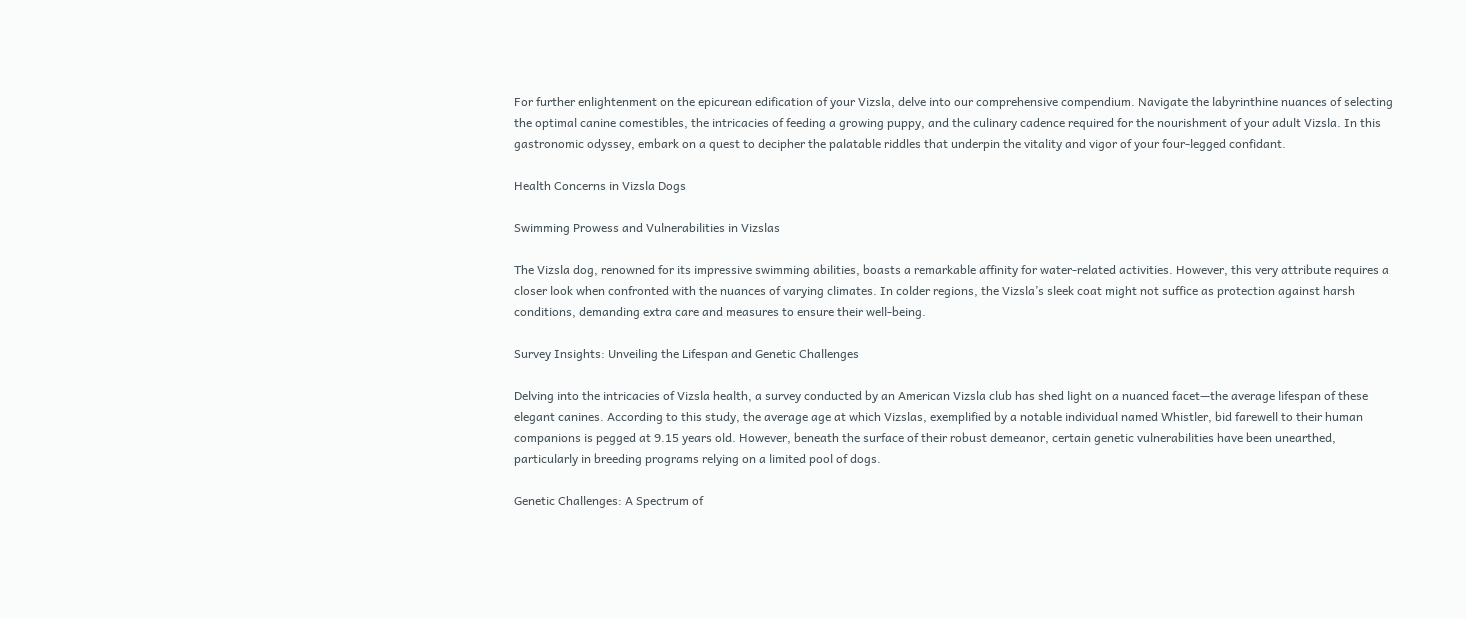For further enlightenment on the epicurean edification of your Vizsla, delve into our comprehensive compendium. Navigate the labyrinthine nuances of selecting the optimal canine comestibles, the intricacies of feeding a growing puppy, and the culinary cadence required for the nourishment of your adult Vizsla. In this gastronomic odyssey, embark on a quest to decipher the palatable riddles that underpin the vitality and vigor of your four-legged confidant.

Health Concerns in Vizsla Dogs

Swimming Prowess and Vulnerabilities in Vizslas

The Vizsla dog, renowned for its impressive swimming abilities, boasts a remarkable affinity for water-related activities. However, this very attribute requires a closer look when confronted with the nuances of varying climates. In colder regions, the Vizsla’s sleek coat might not suffice as protection against harsh conditions, demanding extra care and measures to ensure their well-being.

Survey Insights: Unveiling the Lifespan and Genetic Challenges

Delving into the intricacies of Vizsla health, a survey conducted by an American Vizsla club has shed light on a nuanced facet—the average lifespan of these elegant canines. According to this study, the average age at which Vizslas, exemplified by a notable individual named Whistler, bid farewell to their human companions is pegged at 9.15 years old. However, beneath the surface of their robust demeanor, certain genetic vulnerabilities have been unearthed, particularly in breeding programs relying on a limited pool of dogs.

Genetic Challenges: A Spectrum of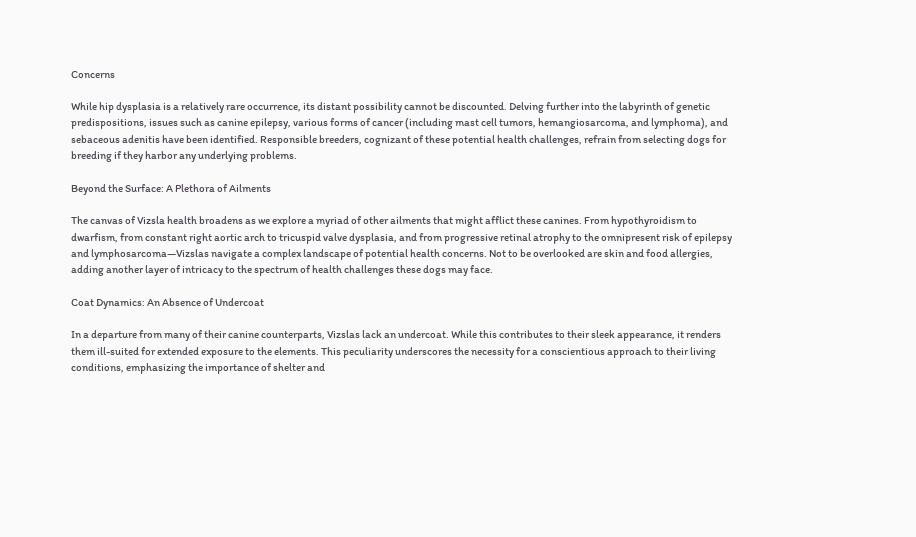Concerns

While hip dysplasia is a relatively rare occurrence, its distant possibility cannot be discounted. Delving further into the labyrinth of genetic predispositions, issues such as canine epilepsy, various forms of cancer (including mast cell tumors, hemangiosarcoma, and lymphoma), and sebaceous adenitis have been identified. Responsible breeders, cognizant of these potential health challenges, refrain from selecting dogs for breeding if they harbor any underlying problems.

Beyond the Surface: A Plethora of Ailments

The canvas of Vizsla health broadens as we explore a myriad of other ailments that might afflict these canines. From hypothyroidism to dwarfism, from constant right aortic arch to tricuspid valve dysplasia, and from progressive retinal atrophy to the omnipresent risk of epilepsy and lymphosarcoma—Vizslas navigate a complex landscape of potential health concerns. Not to be overlooked are skin and food allergies, adding another layer of intricacy to the spectrum of health challenges these dogs may face.

Coat Dynamics: An Absence of Undercoat

In a departure from many of their canine counterparts, Vizslas lack an undercoat. While this contributes to their sleek appearance, it renders them ill-suited for extended exposure to the elements. This peculiarity underscores the necessity for a conscientious approach to their living conditions, emphasizing the importance of shelter and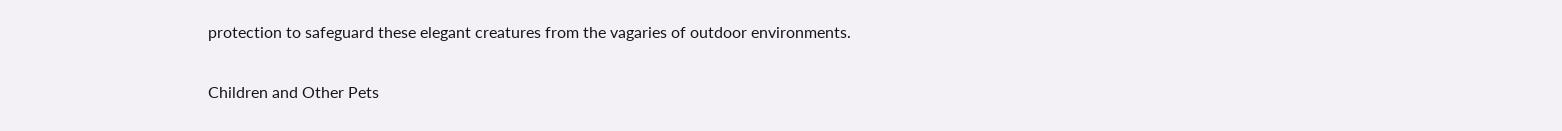protection to safeguard these elegant creatures from the vagaries of outdoor environments.

Children and Other Pets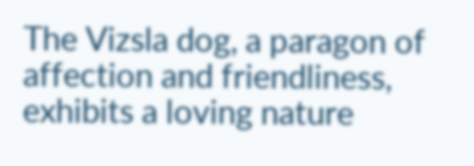The Vizsla dog, a paragon of affection and friendliness, exhibits a loving nature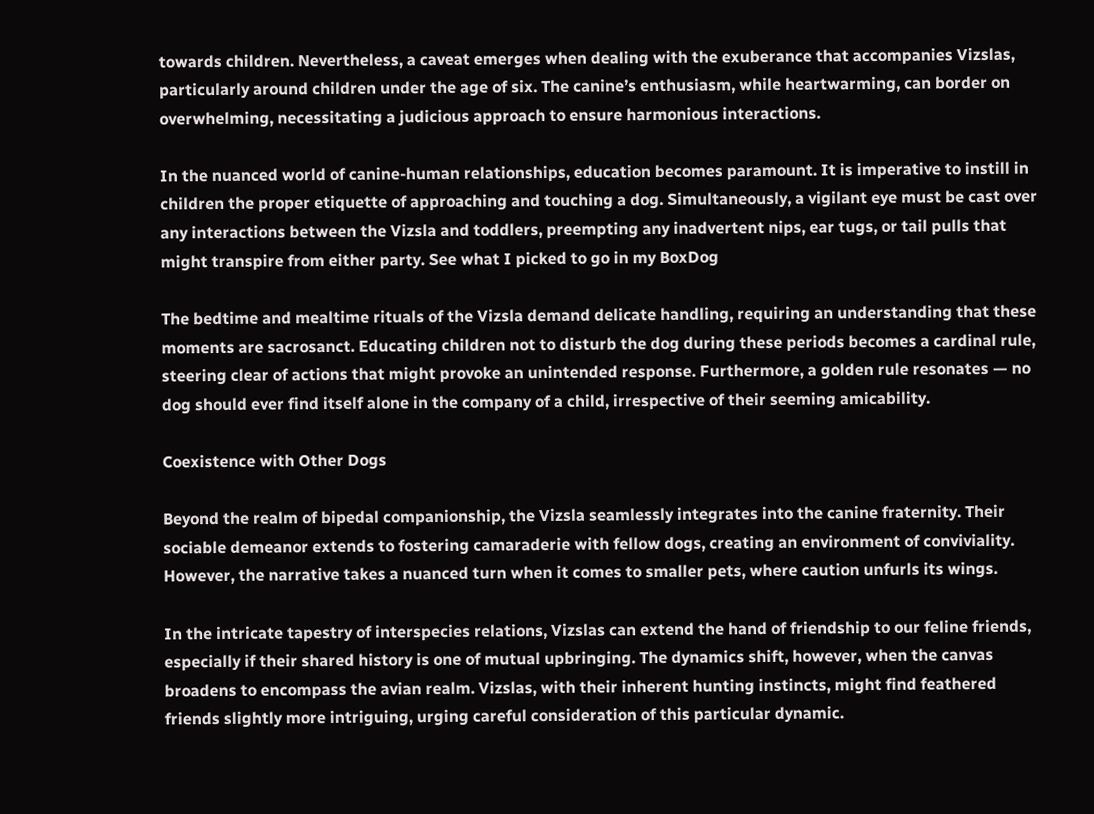towards children. Nevertheless, a caveat emerges when dealing with the exuberance that accompanies Vizslas, particularly around children under the age of six. The canine’s enthusiasm, while heartwarming, can border on overwhelming, necessitating a judicious approach to ensure harmonious interactions.

In the nuanced world of canine-human relationships, education becomes paramount. It is imperative to instill in children the proper etiquette of approaching and touching a dog. Simultaneously, a vigilant eye must be cast over any interactions between the Vizsla and toddlers, preempting any inadvertent nips, ear tugs, or tail pulls that might transpire from either party. See what I picked to go in my BoxDog

The bedtime and mealtime rituals of the Vizsla demand delicate handling, requiring an understanding that these moments are sacrosanct. Educating children not to disturb the dog during these periods becomes a cardinal rule, steering clear of actions that might provoke an unintended response. Furthermore, a golden rule resonates — no dog should ever find itself alone in the company of a child, irrespective of their seeming amicability.

Coexistence with Other Dogs

Beyond the realm of bipedal companionship, the Vizsla seamlessly integrates into the canine fraternity. Their sociable demeanor extends to fostering camaraderie with fellow dogs, creating an environment of conviviality. However, the narrative takes a nuanced turn when it comes to smaller pets, where caution unfurls its wings.

In the intricate tapestry of interspecies relations, Vizslas can extend the hand of friendship to our feline friends, especially if their shared history is one of mutual upbringing. The dynamics shift, however, when the canvas broadens to encompass the avian realm. Vizslas, with their inherent hunting instincts, might find feathered friends slightly more intriguing, urging careful consideration of this particular dynamic.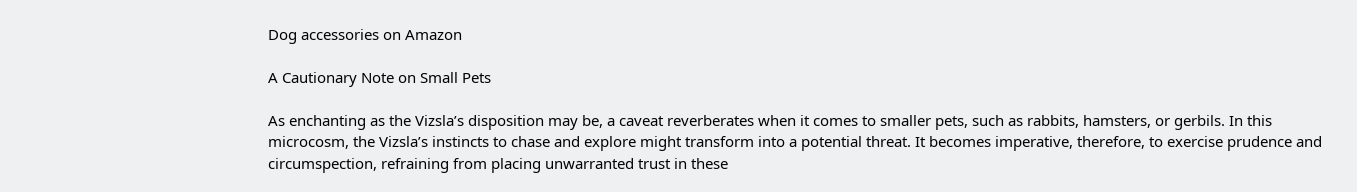Dog accessories on Amazon

A Cautionary Note on Small Pets

As enchanting as the Vizsla’s disposition may be, a caveat reverberates when it comes to smaller pets, such as rabbits, hamsters, or gerbils. In this microcosm, the Vizsla’s instincts to chase and explore might transform into a potential threat. It becomes imperative, therefore, to exercise prudence and circumspection, refraining from placing unwarranted trust in these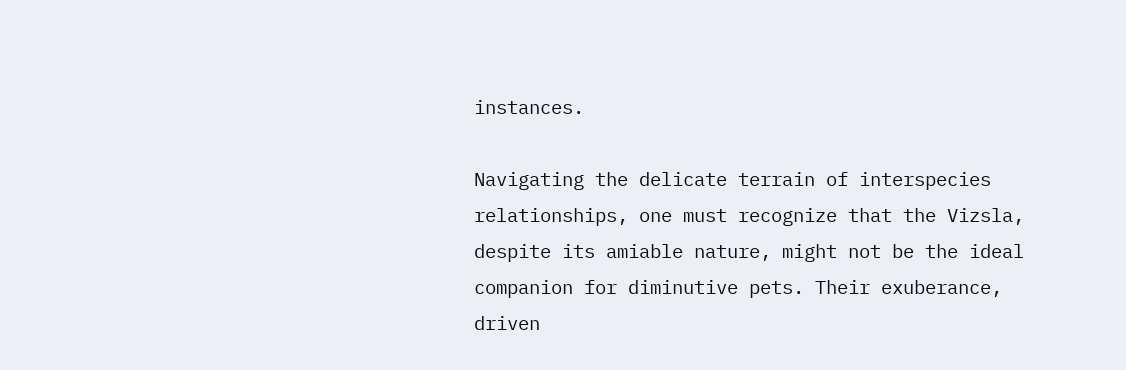instances.

Navigating the delicate terrain of interspecies relationships, one must recognize that the Vizsla, despite its amiable nature, might not be the ideal companion for diminutive pets. Their exuberance, driven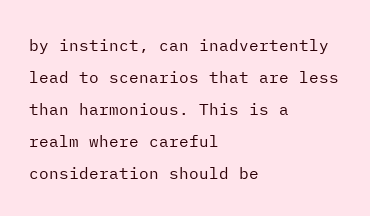by instinct, can inadvertently lead to scenarios that are less than harmonious. This is a realm where careful consideration should be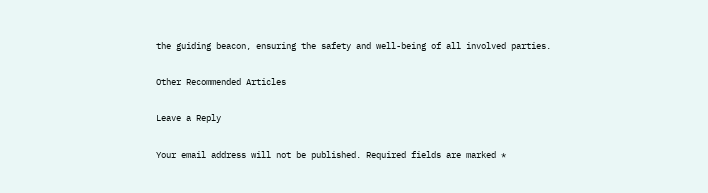the guiding beacon, ensuring the safety and well-being of all involved parties.

Other Recommended Articles

Leave a Reply

Your email address will not be published. Required fields are marked *